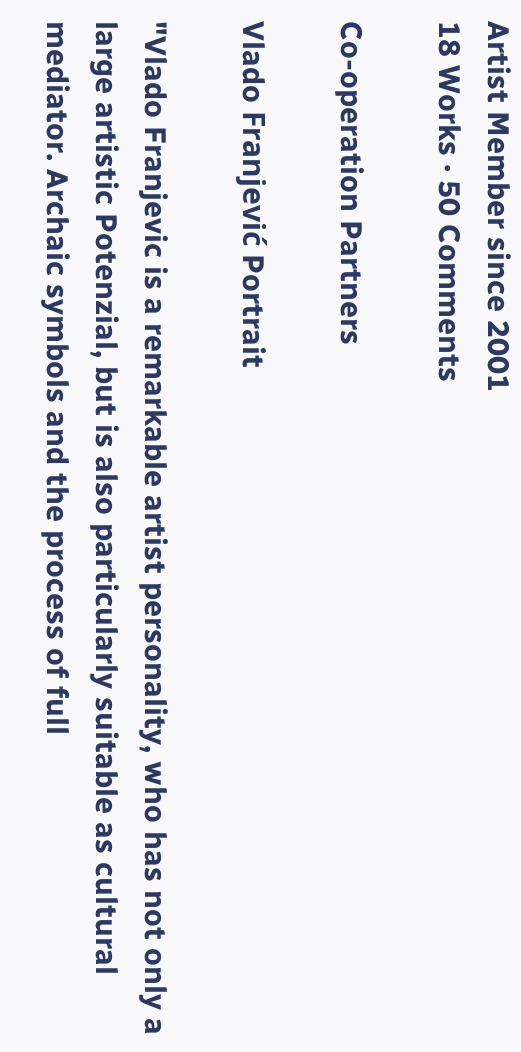Artist Member since 2001
18 Works · 50 Comments

Co-operation Partners

Vlado Franjević Portrait

"Vlado Franjevic is a remarkable artist personality, who has not only a large artistic Potenzial, but is also particularly suitable as cultural mediator. Archaic symbols and the process of full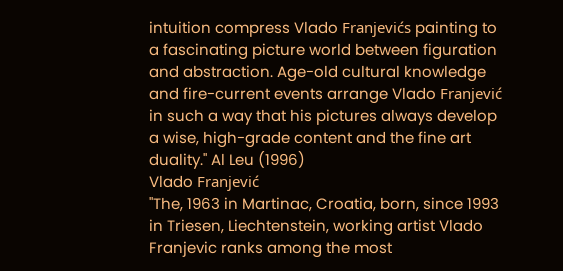intuition compress Vlado Franjevićs painting to a fascinating picture world between figuration and abstraction. Age-old cultural knowledge and fire-current events arrange Vlado Franjević in such a way that his pictures always develop a wise, high-grade content and the fine art duality." Al Leu (1996)
Vlado Franjević
"The, 1963 in Martinac, Croatia, born, since 1993 in Triesen, Liechtenstein, working artist Vlado Franjevic ranks among the most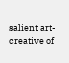salient art-creative of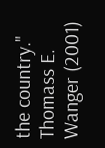the country." Thomass E. Wanger (2001)